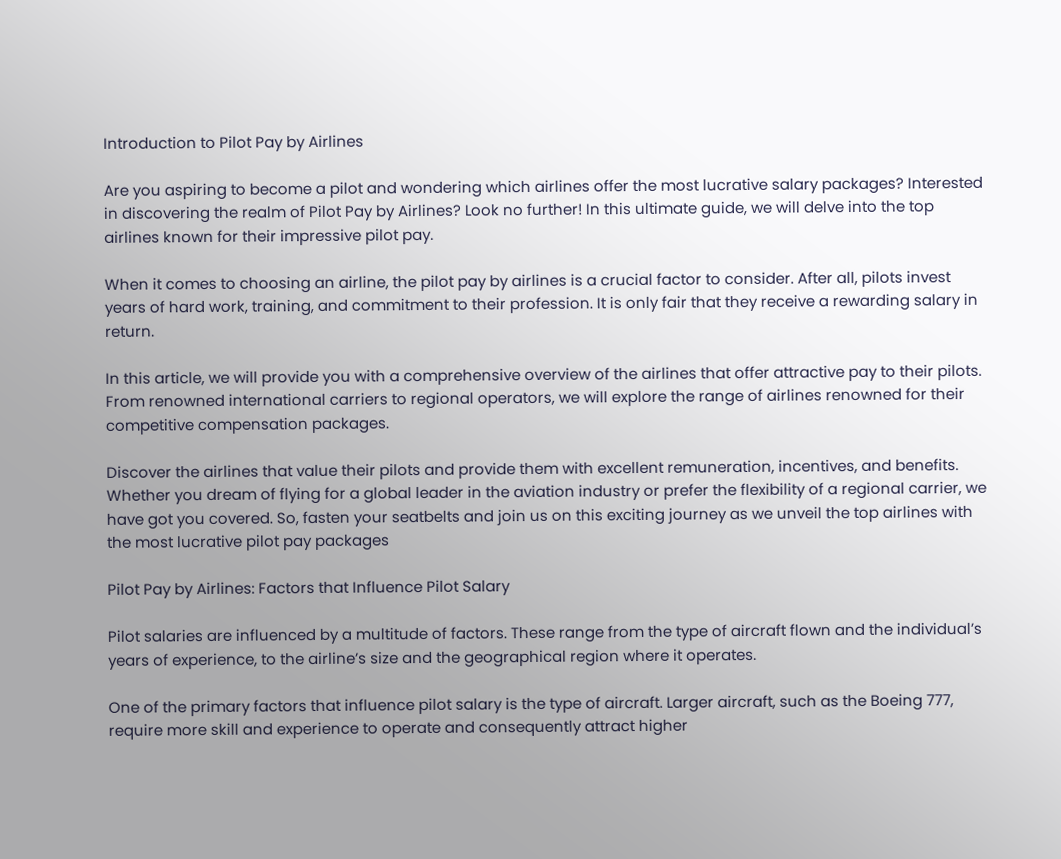Introduction to Pilot Pay by Airlines

Are you aspiring to become a pilot and wondering which airlines offer the most lucrative salary packages? Interested in discovering the realm of Pilot Pay by Airlines? Look no further! In this ultimate guide, we will delve into the top airlines known for their impressive pilot pay.

When it comes to choosing an airline, the pilot pay by airlines is a crucial factor to consider. After all, pilots invest years of hard work, training, and commitment to their profession. It is only fair that they receive a rewarding salary in return.

In this article, we will provide you with a comprehensive overview of the airlines that offer attractive pay to their pilots. From renowned international carriers to regional operators, we will explore the range of airlines renowned for their competitive compensation packages.

Discover the airlines that value their pilots and provide them with excellent remuneration, incentives, and benefits. Whether you dream of flying for a global leader in the aviation industry or prefer the flexibility of a regional carrier, we have got you covered. So, fasten your seatbelts and join us on this exciting journey as we unveil the top airlines with the most lucrative pilot pay packages

Pilot Pay by Airlines: Factors that Influence Pilot Salary

Pilot salaries are influenced by a multitude of factors. These range from the type of aircraft flown and the individual’s years of experience, to the airline’s size and the geographical region where it operates.

One of the primary factors that influence pilot salary is the type of aircraft. Larger aircraft, such as the Boeing 777, require more skill and experience to operate and consequently attract higher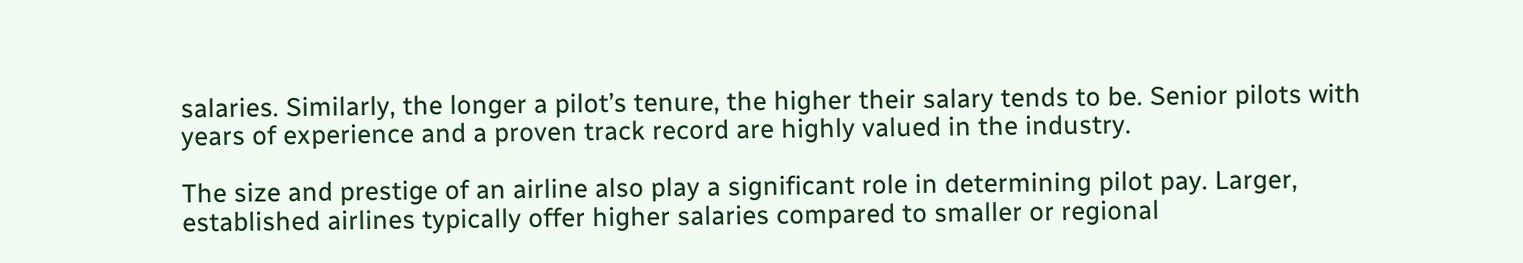salaries. Similarly, the longer a pilot’s tenure, the higher their salary tends to be. Senior pilots with years of experience and a proven track record are highly valued in the industry.

The size and prestige of an airline also play a significant role in determining pilot pay. Larger, established airlines typically offer higher salaries compared to smaller or regional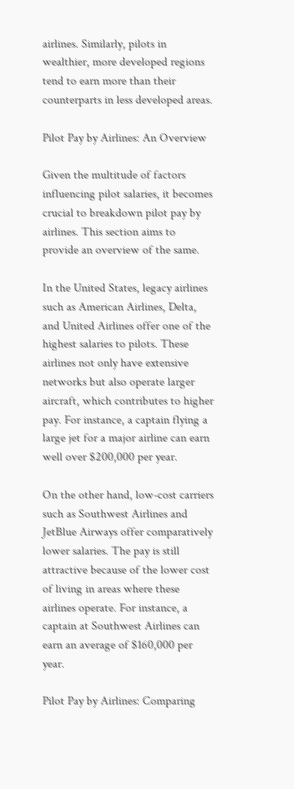airlines. Similarly, pilots in wealthier, more developed regions tend to earn more than their counterparts in less developed areas.

Pilot Pay by Airlines: An Overview

Given the multitude of factors influencing pilot salaries, it becomes crucial to breakdown pilot pay by airlines. This section aims to provide an overview of the same.

In the United States, legacy airlines such as American Airlines, Delta, and United Airlines offer one of the highest salaries to pilots. These airlines not only have extensive networks but also operate larger aircraft, which contributes to higher pay. For instance, a captain flying a large jet for a major airline can earn well over $200,000 per year.

On the other hand, low-cost carriers such as Southwest Airlines and JetBlue Airways offer comparatively lower salaries. The pay is still attractive because of the lower cost of living in areas where these airlines operate. For instance, a captain at Southwest Airlines can earn an average of $160,000 per year.

Pilot Pay by Airlines: Comparing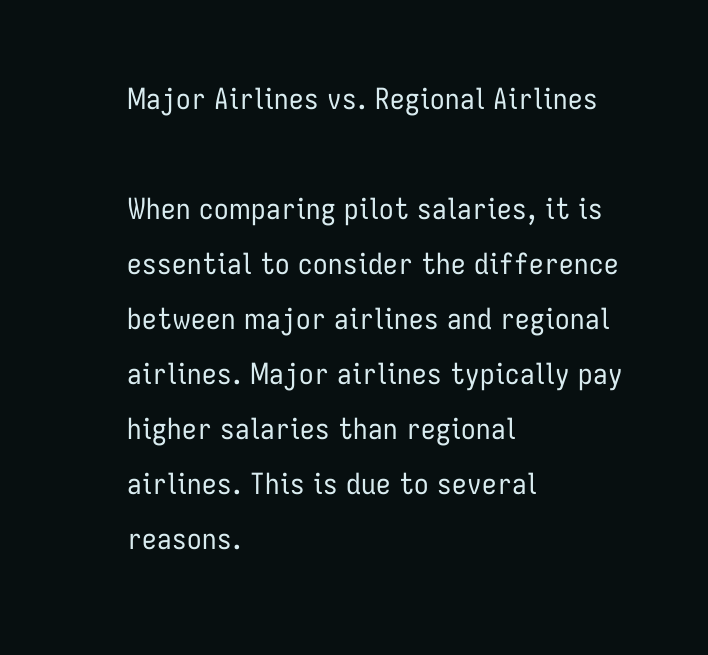Major Airlines vs. Regional Airlines

When comparing pilot salaries, it is essential to consider the difference between major airlines and regional airlines. Major airlines typically pay higher salaries than regional airlines. This is due to several reasons.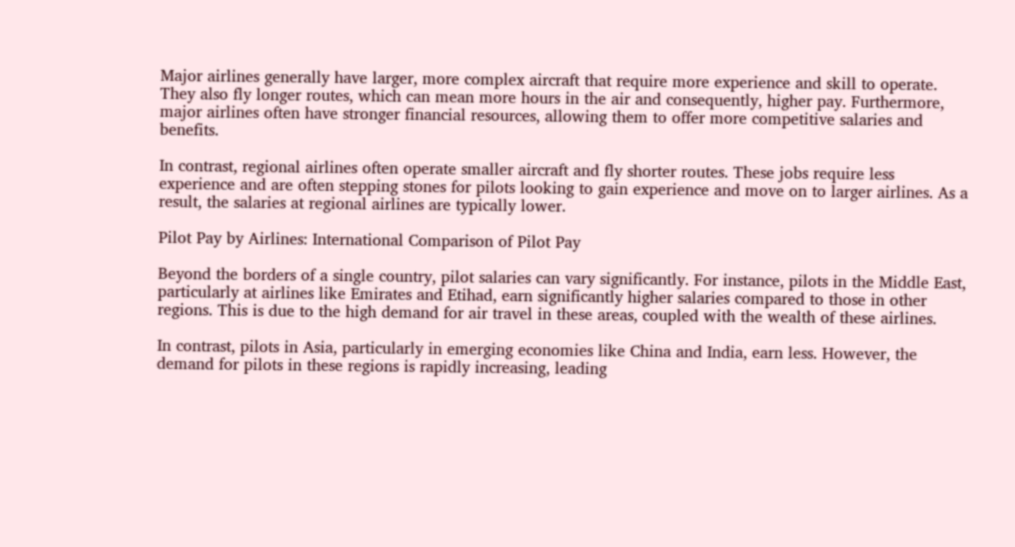Major airlines generally have larger, more complex aircraft that require more experience and skill to operate. They also fly longer routes, which can mean more hours in the air and consequently, higher pay. Furthermore, major airlines often have stronger financial resources, allowing them to offer more competitive salaries and benefits.

In contrast, regional airlines often operate smaller aircraft and fly shorter routes. These jobs require less experience and are often stepping stones for pilots looking to gain experience and move on to larger airlines. As a result, the salaries at regional airlines are typically lower.

Pilot Pay by Airlines: International Comparison of Pilot Pay

Beyond the borders of a single country, pilot salaries can vary significantly. For instance, pilots in the Middle East, particularly at airlines like Emirates and Etihad, earn significantly higher salaries compared to those in other regions. This is due to the high demand for air travel in these areas, coupled with the wealth of these airlines.

In contrast, pilots in Asia, particularly in emerging economies like China and India, earn less. However, the demand for pilots in these regions is rapidly increasing, leading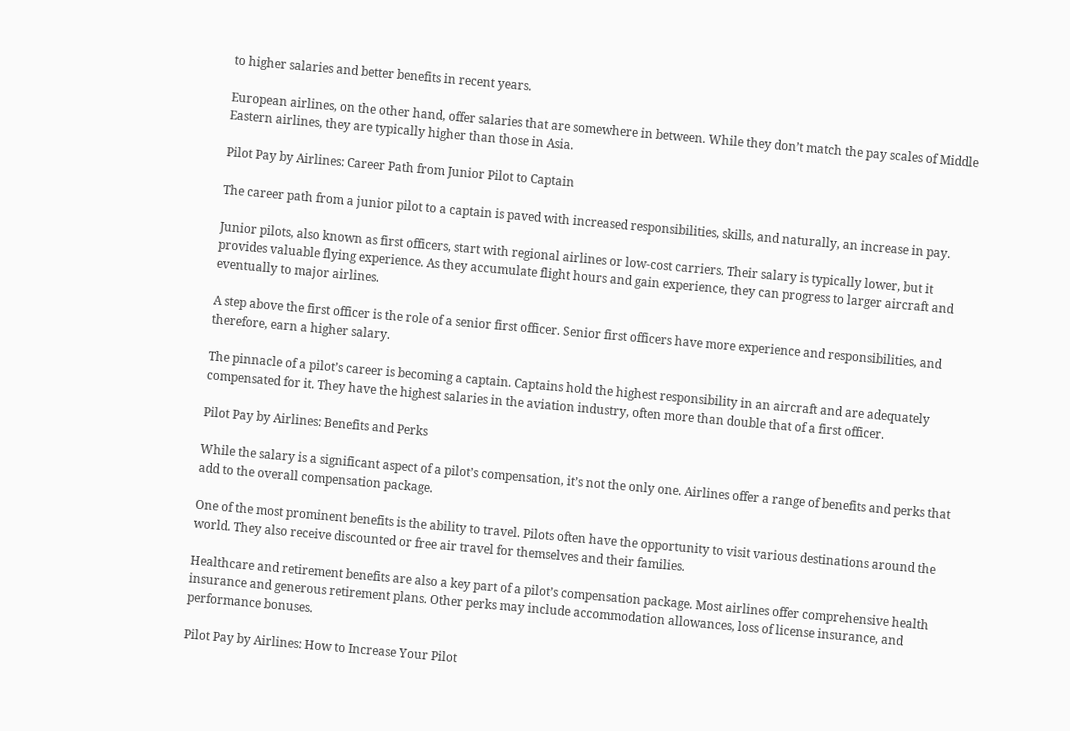to higher salaries and better benefits in recent years.

European airlines, on the other hand, offer salaries that are somewhere in between. While they don’t match the pay scales of Middle Eastern airlines, they are typically higher than those in Asia.

Pilot Pay by Airlines: Career Path from Junior Pilot to Captain

The career path from a junior pilot to a captain is paved with increased responsibilities, skills, and naturally, an increase in pay.

Junior pilots, also known as first officers, start with regional airlines or low-cost carriers. Their salary is typically lower, but it provides valuable flying experience. As they accumulate flight hours and gain experience, they can progress to larger aircraft and eventually to major airlines.

A step above the first officer is the role of a senior first officer. Senior first officers have more experience and responsibilities, and therefore, earn a higher salary.

The pinnacle of a pilot’s career is becoming a captain. Captains hold the highest responsibility in an aircraft and are adequately compensated for it. They have the highest salaries in the aviation industry, often more than double that of a first officer.

Pilot Pay by Airlines: Benefits and Perks

While the salary is a significant aspect of a pilot’s compensation, it’s not the only one. Airlines offer a range of benefits and perks that add to the overall compensation package.

One of the most prominent benefits is the ability to travel. Pilots often have the opportunity to visit various destinations around the world. They also receive discounted or free air travel for themselves and their families.

Healthcare and retirement benefits are also a key part of a pilot’s compensation package. Most airlines offer comprehensive health insurance and generous retirement plans. Other perks may include accommodation allowances, loss of license insurance, and performance bonuses.

Pilot Pay by Airlines: How to Increase Your Pilot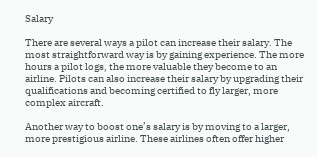Salary

There are several ways a pilot can increase their salary. The most straightforward way is by gaining experience. The more hours a pilot logs, the more valuable they become to an airline. Pilots can also increase their salary by upgrading their qualifications and becoming certified to fly larger, more complex aircraft.

Another way to boost one’s salary is by moving to a larger, more prestigious airline. These airlines often offer higher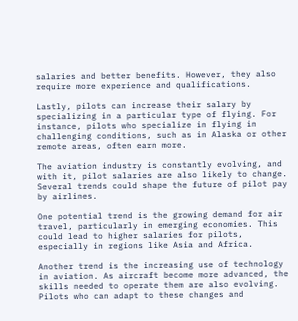salaries and better benefits. However, they also require more experience and qualifications.

Lastly, pilots can increase their salary by specializing in a particular type of flying. For instance, pilots who specialize in flying in challenging conditions, such as in Alaska or other remote areas, often earn more.

The aviation industry is constantly evolving, and with it, pilot salaries are also likely to change. Several trends could shape the future of pilot pay by airlines.

One potential trend is the growing demand for air travel, particularly in emerging economies. This could lead to higher salaries for pilots, especially in regions like Asia and Africa.

Another trend is the increasing use of technology in aviation. As aircraft become more advanced, the skills needed to operate them are also evolving. Pilots who can adapt to these changes and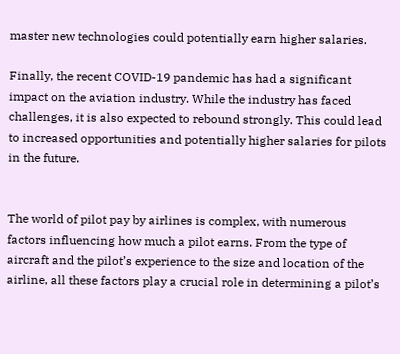master new technologies could potentially earn higher salaries.

Finally, the recent COVID-19 pandemic has had a significant impact on the aviation industry. While the industry has faced challenges, it is also expected to rebound strongly. This could lead to increased opportunities and potentially higher salaries for pilots in the future.


The world of pilot pay by airlines is complex, with numerous factors influencing how much a pilot earns. From the type of aircraft and the pilot’s experience to the size and location of the airline, all these factors play a crucial role in determining a pilot’s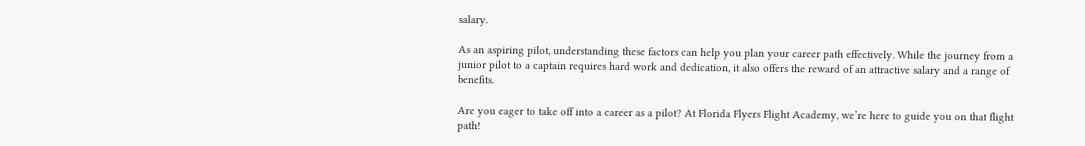salary.

As an aspiring pilot, understanding these factors can help you plan your career path effectively. While the journey from a junior pilot to a captain requires hard work and dedication, it also offers the reward of an attractive salary and a range of benefits.

Are you eager to take off into a career as a pilot? At Florida Flyers Flight Academy, we’re here to guide you on that flight path!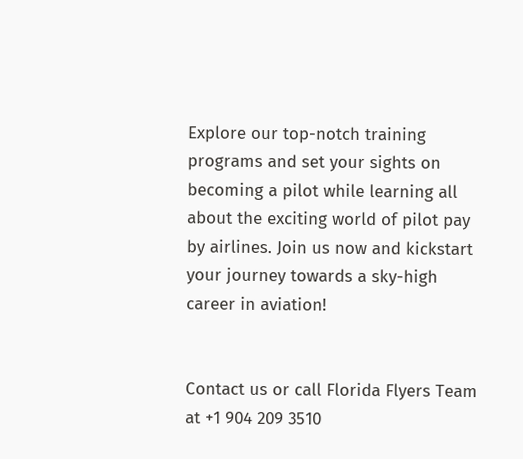Explore our top-notch training programs and set your sights on becoming a pilot while learning all about the exciting world of pilot pay by airlines. Join us now and kickstart your journey towards a sky-high career in aviation!


Contact us or call Florida Flyers Team at +1 904 209 3510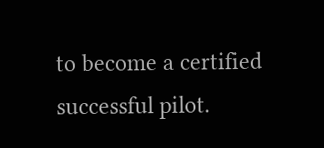to become a certified successful pilot.